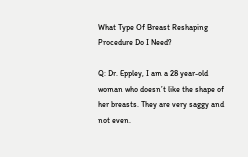What Type Of Breast Reshaping Procedure Do I Need?

Q: Dr. Eppley, I am a 28 year-old woman who doesn’t like the shape of her breasts. They are very saggy and not even.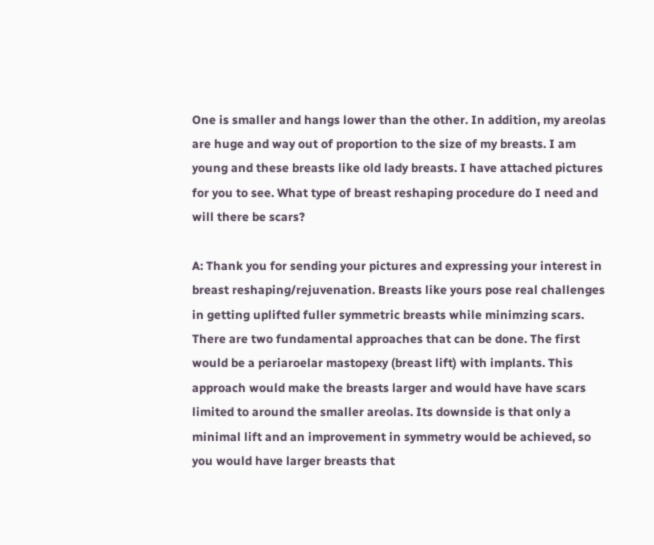One is smaller and hangs lower than the other. In addition, my areolas are huge and way out of proportion to the size of my breasts. I am young and these breasts like old lady breasts. I have attached pictures for you to see. What type of breast reshaping procedure do I need and will there be scars?

A: Thank you for sending your pictures and expressing your interest in breast reshaping/rejuvenation. Breasts like yours pose real challenges in getting uplifted fuller symmetric breasts while minimzing scars. There are two fundamental approaches that can be done. The first would be a periaroelar mastopexy (breast lift) with implants. This approach would make the breasts larger and would have have scars limited to around the smaller areolas. Its downside is that only a minimal lift and an improvement in symmetry would be achieved, so you would have larger breasts that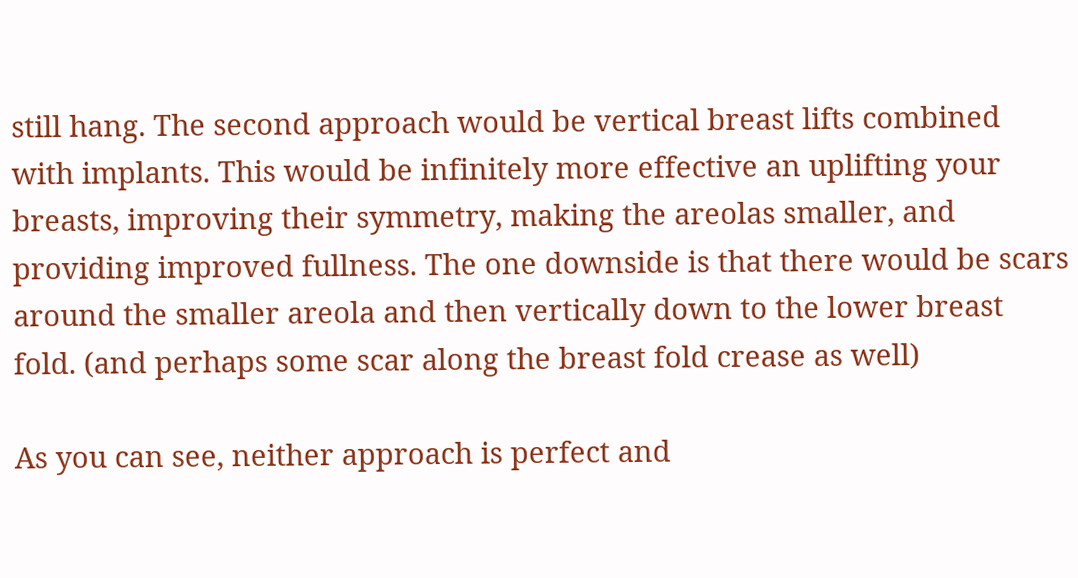still hang. The second approach would be vertical breast lifts combined with implants. This would be infinitely more effective an uplifting your breasts, improving their symmetry, making the areolas smaller, and providing improved fullness. The one downside is that there would be scars around the smaller areola and then vertically down to the lower breast fold. (and perhaps some scar along the breast fold crease as well)

As you can see, neither approach is perfect and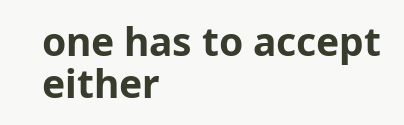one has to accept either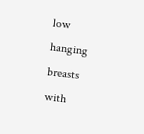low hanging breasts with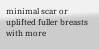minimal scar or uplifted fuller breasts with more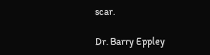scar.

Dr. Barry Eppley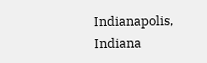Indianapolis, Indiana